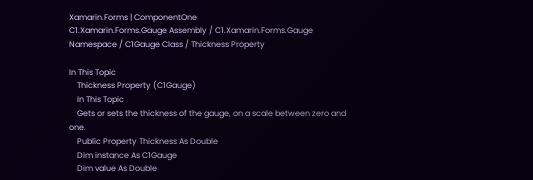Xamarin.Forms | ComponentOne
C1.Xamarin.Forms.Gauge Assembly / C1.Xamarin.Forms.Gauge Namespace / C1Gauge Class / Thickness Property

In This Topic
    Thickness Property (C1Gauge)
    In This Topic
    Gets or sets the thickness of the gauge, on a scale between zero and one.
    Public Property Thickness As Double
    Dim instance As C1Gauge
    Dim value As Double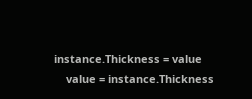instance.Thickness = value
    value = instance.Thickness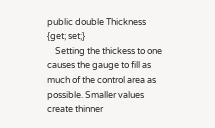public double Thickness {get; set;}
    Setting the thickess to one causes the gauge to fill as much of the control area as possible. Smaller values create thinner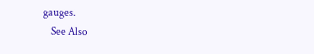gauges.
    See Also